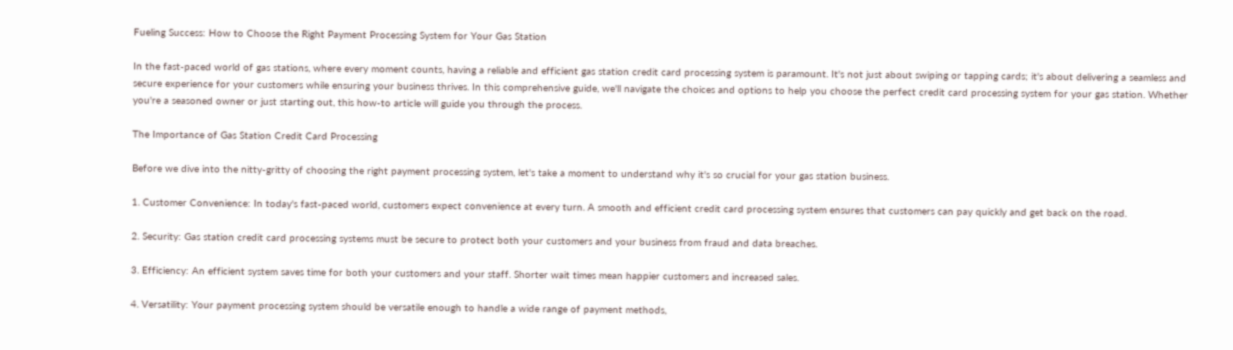Fueling Success: How to Choose the Right Payment Processing System for Your Gas Station

In the fast-paced world of gas stations, where every moment counts, having a reliable and efficient gas station credit card processing system is paramount. It's not just about swiping or tapping cards; it's about delivering a seamless and secure experience for your customers while ensuring your business thrives. In this comprehensive guide, we'll navigate the choices and options to help you choose the perfect credit card processing system for your gas station. Whether you're a seasoned owner or just starting out, this how-to article will guide you through the process.

The Importance of Gas Station Credit Card Processing

Before we dive into the nitty-gritty of choosing the right payment processing system, let's take a moment to understand why it's so crucial for your gas station business.

1. Customer Convenience: In today's fast-paced world, customers expect convenience at every turn. A smooth and efficient credit card processing system ensures that customers can pay quickly and get back on the road.

2. Security: Gas station credit card processing systems must be secure to protect both your customers and your business from fraud and data breaches.

3. Efficiency: An efficient system saves time for both your customers and your staff. Shorter wait times mean happier customers and increased sales.

4. Versatility: Your payment processing system should be versatile enough to handle a wide range of payment methods,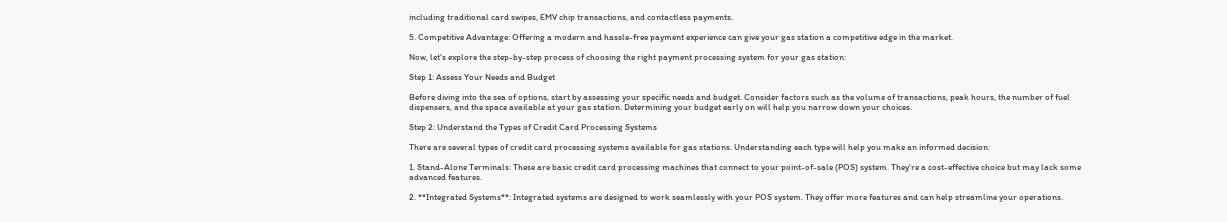including traditional card swipes, EMV chip transactions, and contactless payments.

5. Competitive Advantage: Offering a modern and hassle-free payment experience can give your gas station a competitive edge in the market.

Now, let's explore the step-by-step process of choosing the right payment processing system for your gas station:

Step 1: Assess Your Needs and Budget

Before diving into the sea of options, start by assessing your specific needs and budget. Consider factors such as the volume of transactions, peak hours, the number of fuel dispensers, and the space available at your gas station. Determining your budget early on will help you narrow down your choices.

Step 2: Understand the Types of Credit Card Processing Systems

There are several types of credit card processing systems available for gas stations. Understanding each type will help you make an informed decision:

1. Stand-Alone Terminals: These are basic credit card processing machines that connect to your point-of-sale (POS) system. They're a cost-effective choice but may lack some advanced features.

2. **Integrated Systems**: Integrated systems are designed to work seamlessly with your POS system. They offer more features and can help streamline your operations.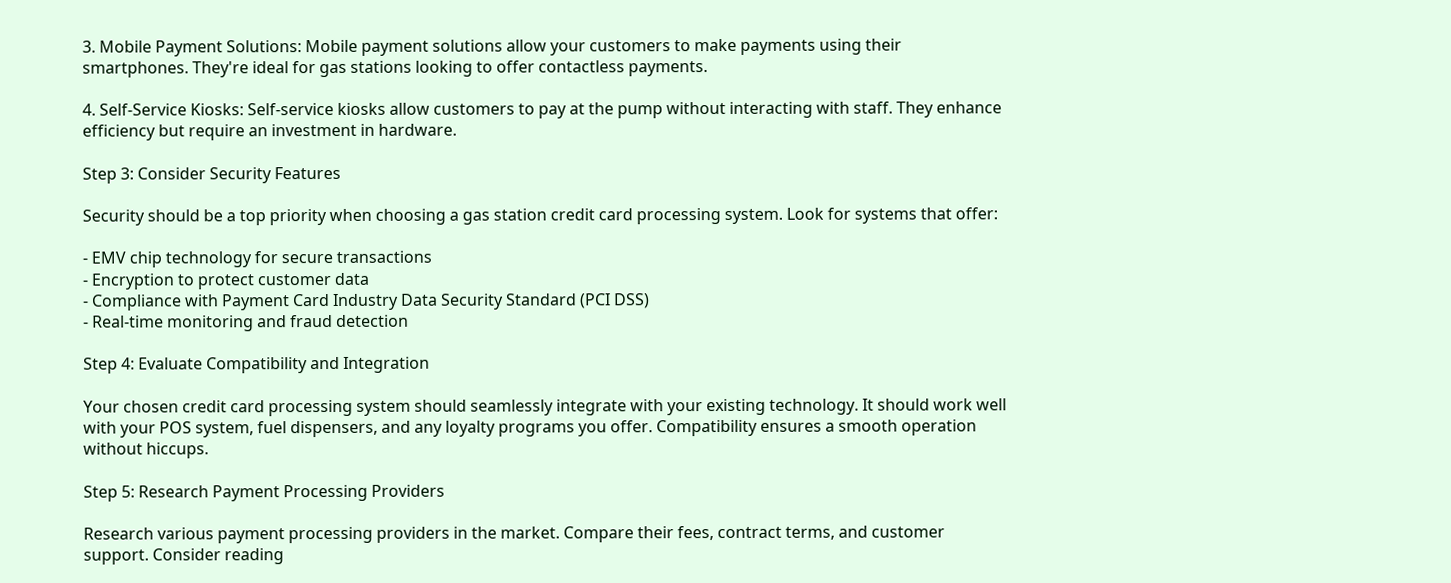3. Mobile Payment Solutions: Mobile payment solutions allow your customers to make payments using their smartphones. They're ideal for gas stations looking to offer contactless payments.

4. Self-Service Kiosks: Self-service kiosks allow customers to pay at the pump without interacting with staff. They enhance efficiency but require an investment in hardware.

Step 3: Consider Security Features

Security should be a top priority when choosing a gas station credit card processing system. Look for systems that offer:

- EMV chip technology for secure transactions
- Encryption to protect customer data
- Compliance with Payment Card Industry Data Security Standard (PCI DSS)
- Real-time monitoring and fraud detection

Step 4: Evaluate Compatibility and Integration

Your chosen credit card processing system should seamlessly integrate with your existing technology. It should work well with your POS system, fuel dispensers, and any loyalty programs you offer. Compatibility ensures a smooth operation without hiccups.

Step 5: Research Payment Processing Providers

Research various payment processing providers in the market. Compare their fees, contract terms, and customer support. Consider reading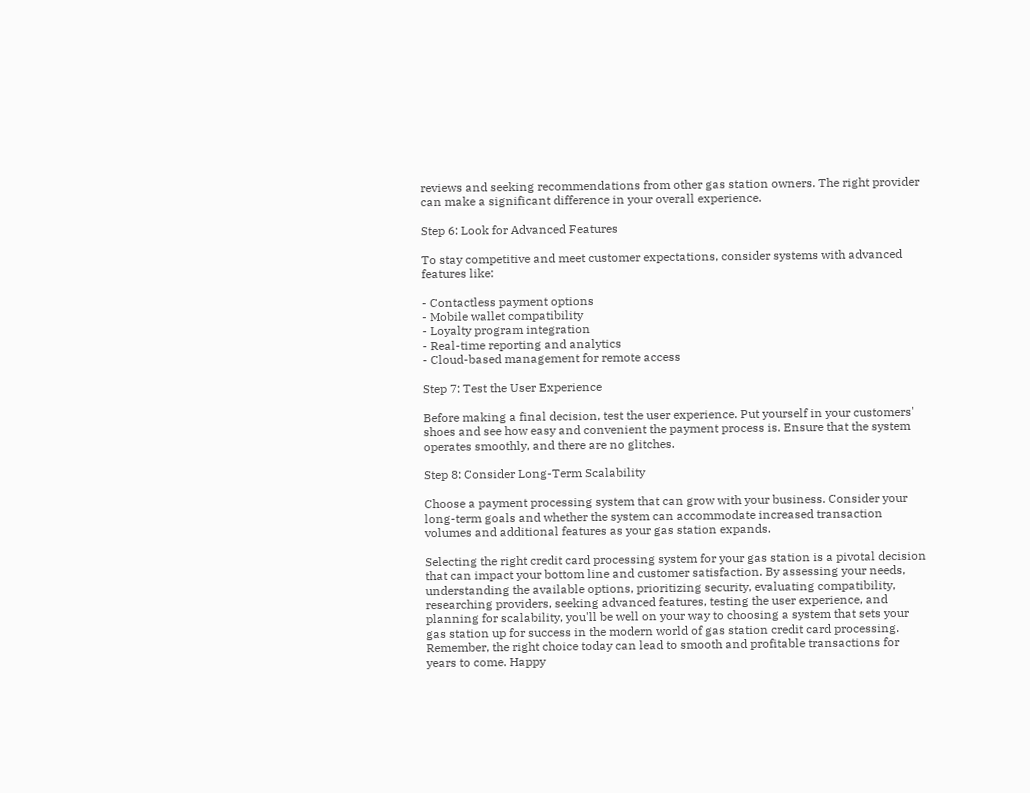reviews and seeking recommendations from other gas station owners. The right provider can make a significant difference in your overall experience.

Step 6: Look for Advanced Features

To stay competitive and meet customer expectations, consider systems with advanced features like:

- Contactless payment options
- Mobile wallet compatibility
- Loyalty program integration
- Real-time reporting and analytics
- Cloud-based management for remote access

Step 7: Test the User Experience

Before making a final decision, test the user experience. Put yourself in your customers' shoes and see how easy and convenient the payment process is. Ensure that the system operates smoothly, and there are no glitches.

Step 8: Consider Long-Term Scalability

Choose a payment processing system that can grow with your business. Consider your long-term goals and whether the system can accommodate increased transaction volumes and additional features as your gas station expands.

Selecting the right credit card processing system for your gas station is a pivotal decision that can impact your bottom line and customer satisfaction. By assessing your needs, understanding the available options, prioritizing security, evaluating compatibility, researching providers, seeking advanced features, testing the user experience, and planning for scalability, you'll be well on your way to choosing a system that sets your gas station up for success in the modern world of gas station credit card processing. Remember, the right choice today can lead to smooth and profitable transactions for years to come. Happy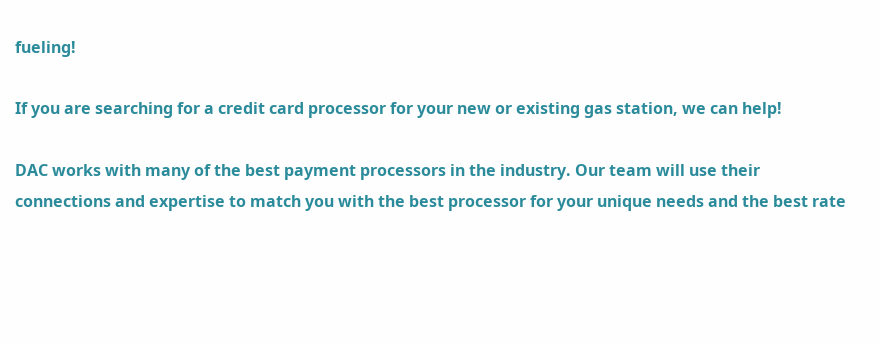fueling!

If you are searching for a credit card processor for your new or existing gas station, we can help!

DAC works with many of the best payment processors in the industry. Our team will use their connections and expertise to match you with the best processor for your unique needs and the best rate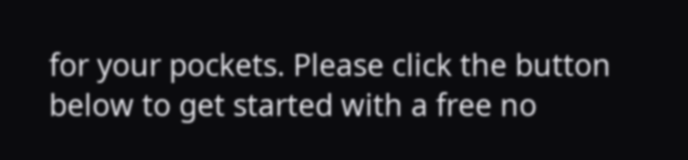for your pockets. Please click the button below to get started with a free no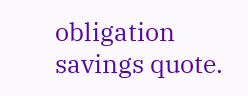obligation savings quote.